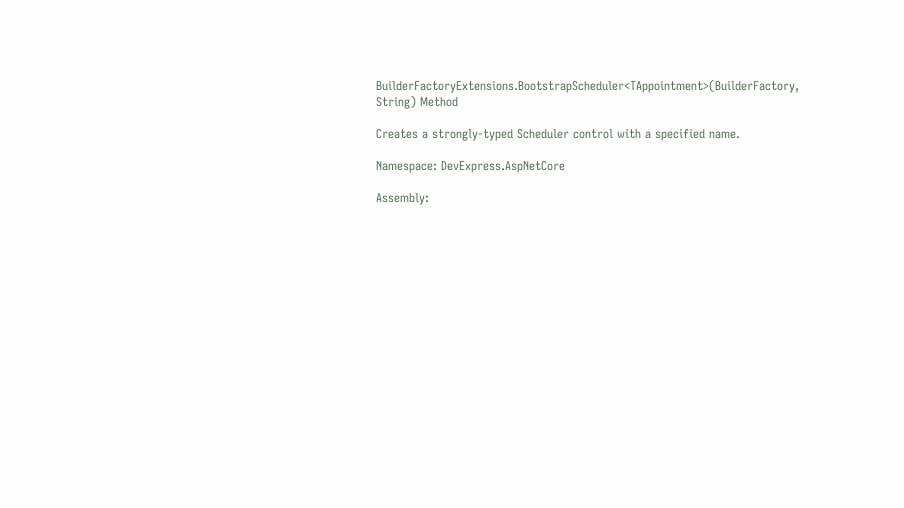BuilderFactoryExtensions.BootstrapScheduler<TAppointment>(BuilderFactory, String) Method

Creates a strongly-typed Scheduler control with a specified name.

Namespace: DevExpress.AspNetCore

Assembly: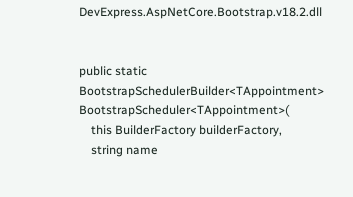DevExpress.AspNetCore.Bootstrap.v18.2.dll


public static BootstrapSchedulerBuilder<TAppointment> BootstrapScheduler<TAppointment>(
    this BuilderFactory builderFactory,
    string name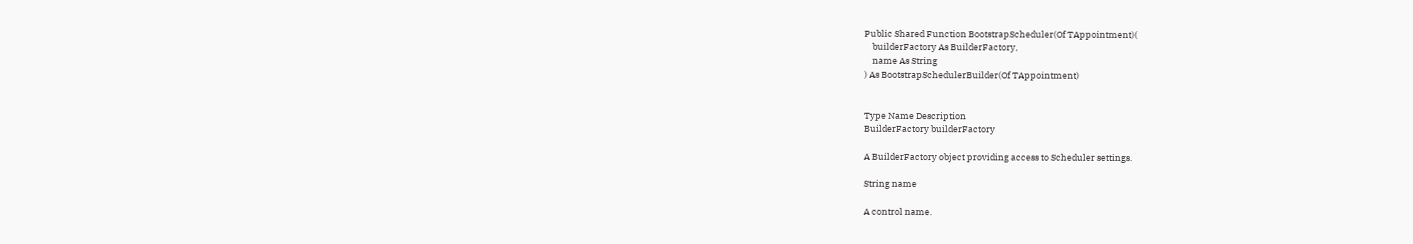Public Shared Function BootstrapScheduler(Of TAppointment)(
    builderFactory As BuilderFactory,
    name As String
) As BootstrapSchedulerBuilder(Of TAppointment)


Type Name Description
BuilderFactory builderFactory

A BuilderFactory object providing access to Scheduler settings.

String name

A control name.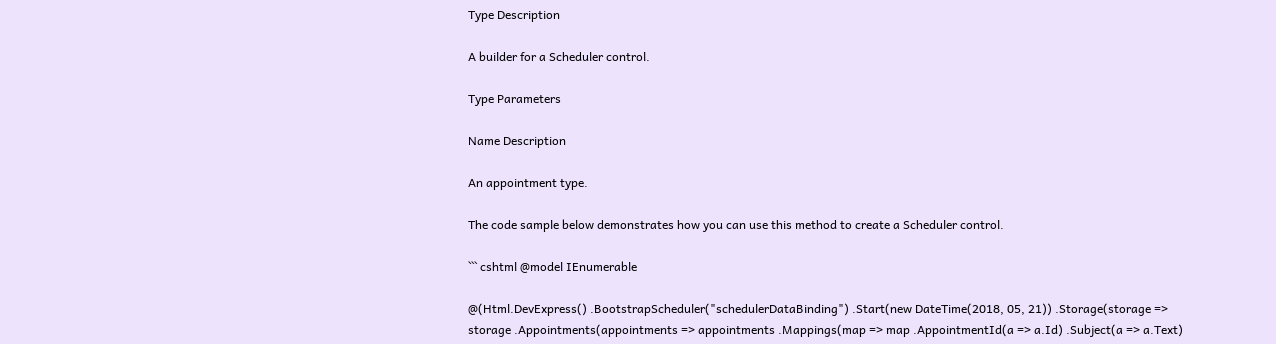Type Description

A builder for a Scheduler control.

Type Parameters

Name Description

An appointment type.

The code sample below demonstrates how you can use this method to create a Scheduler control.

``` cshtml @model IEnumerable

@(Html.DevExpress() .BootstrapScheduler("schedulerDataBinding") .Start(new DateTime(2018, 05, 21)) .Storage(storage => storage .Appointments(appointments => appointments .Mappings(map => map .AppointmentId(a => a.Id) .Subject(a => a.Text)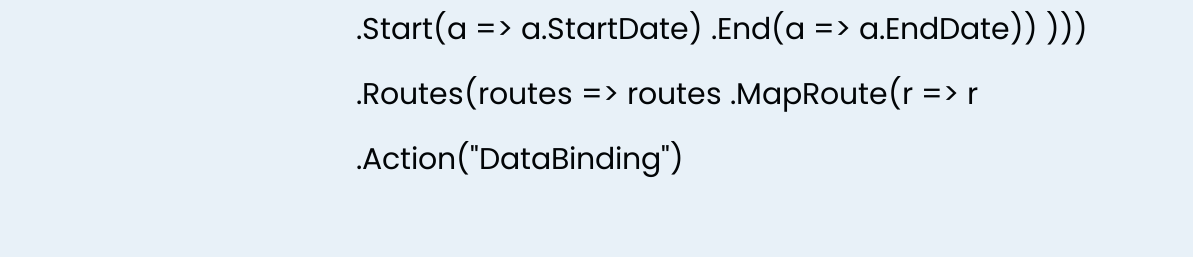.Start(a => a.StartDate) .End(a => a.EndDate)) ))) .Routes(routes => routes .MapRoute(r => r .Action("DataBinding")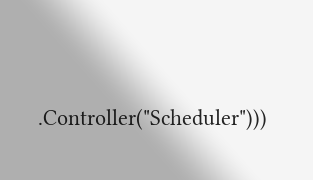.Controller("Scheduler")))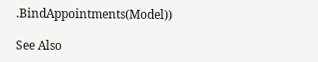.BindAppointments(Model))

See Also